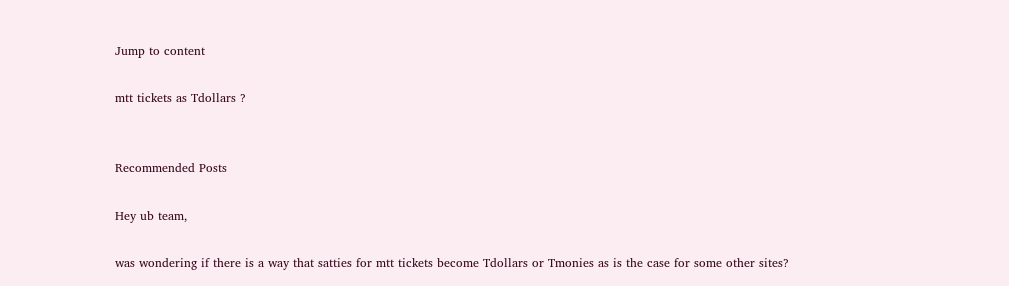Jump to content

mtt tickets as Tdollars ?


Recommended Posts

Hey ub team,

was wondering if there is a way that satties for mtt tickets become Tdollars or Tmonies as is the case for some other sites?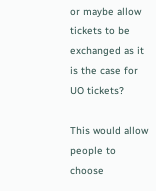or maybe allow tickets to be exchanged as it is the case for UO tickets?

This would allow people to choose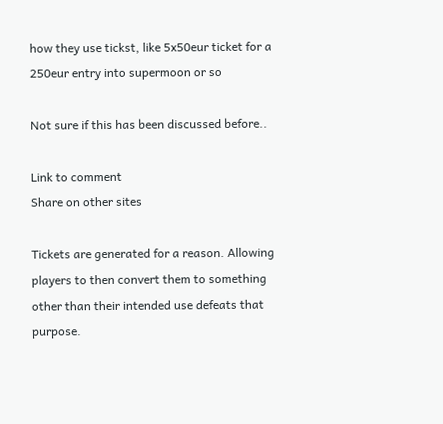how they use tickst, like 5x50eur ticket for a 250eur entry into supermoon or so

Not sure if this has been discussed before..

Link to comment
Share on other sites

Tickets are generated for a reason. Allowing players to then convert them to something other than their intended use defeats that purpose.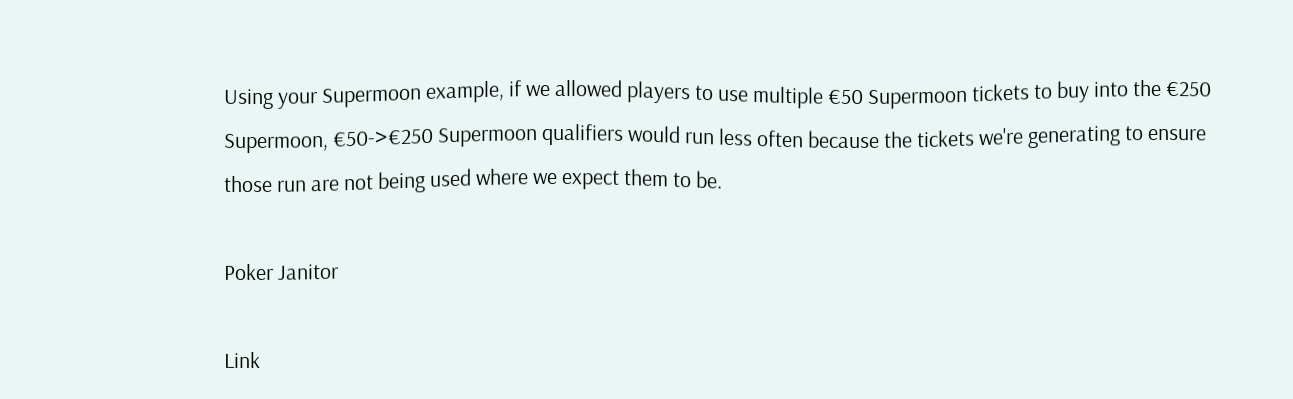Using your Supermoon example, if we allowed players to use multiple €50 Supermoon tickets to buy into the €250 Supermoon, €50->€250 Supermoon qualifiers would run less often because the tickets we're generating to ensure those run are not being used where we expect them to be.

Poker Janitor

Link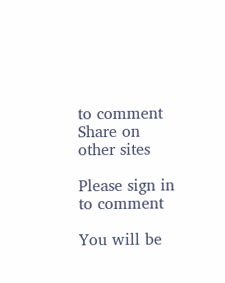to comment
Share on other sites

Please sign in to comment

You will be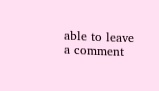able to leave a comment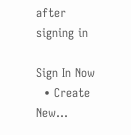after signing in

Sign In Now
  • Create New...